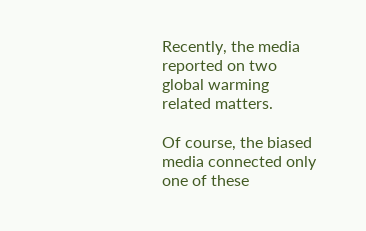Recently, the media reported on two global warming related matters.

Of course, the biased media connected only one of these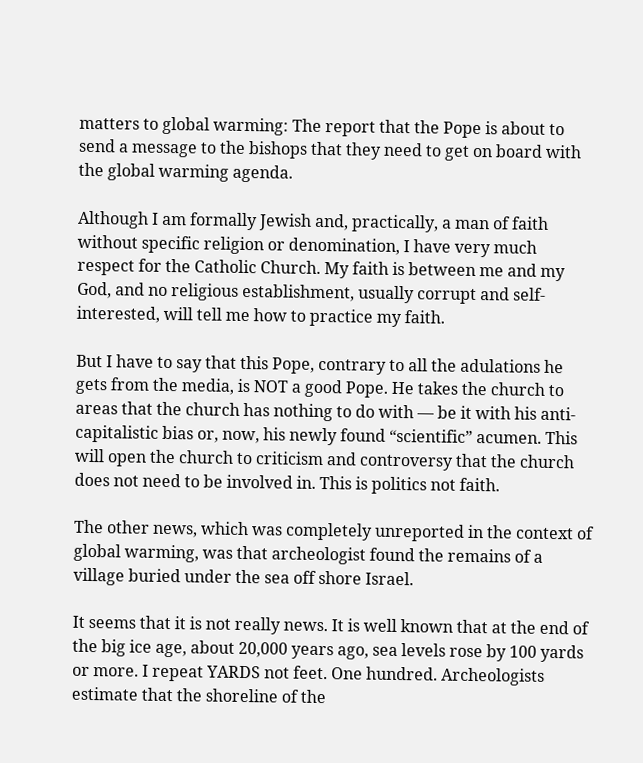matters to global warming: The report that the Pope is about to send a message to the bishops that they need to get on board with the global warming agenda.

Although I am formally Jewish and, practically, a man of faith without specific religion or denomination, I have very much respect for the Catholic Church. My faith is between me and my God, and no religious establishment, usually corrupt and self-interested, will tell me how to practice my faith.

But I have to say that this Pope, contrary to all the adulations he gets from the media, is NOT a good Pope. He takes the church to areas that the church has nothing to do with — be it with his anti-capitalistic bias or, now, his newly found “scientific” acumen. This will open the church to criticism and controversy that the church does not need to be involved in. This is politics not faith.

The other news, which was completely unreported in the context of global warming, was that archeologist found the remains of a village buried under the sea off shore Israel.

It seems that it is not really news. It is well known that at the end of the big ice age, about 20,000 years ago, sea levels rose by 100 yards or more. I repeat YARDS not feet. One hundred. Archeologists estimate that the shoreline of the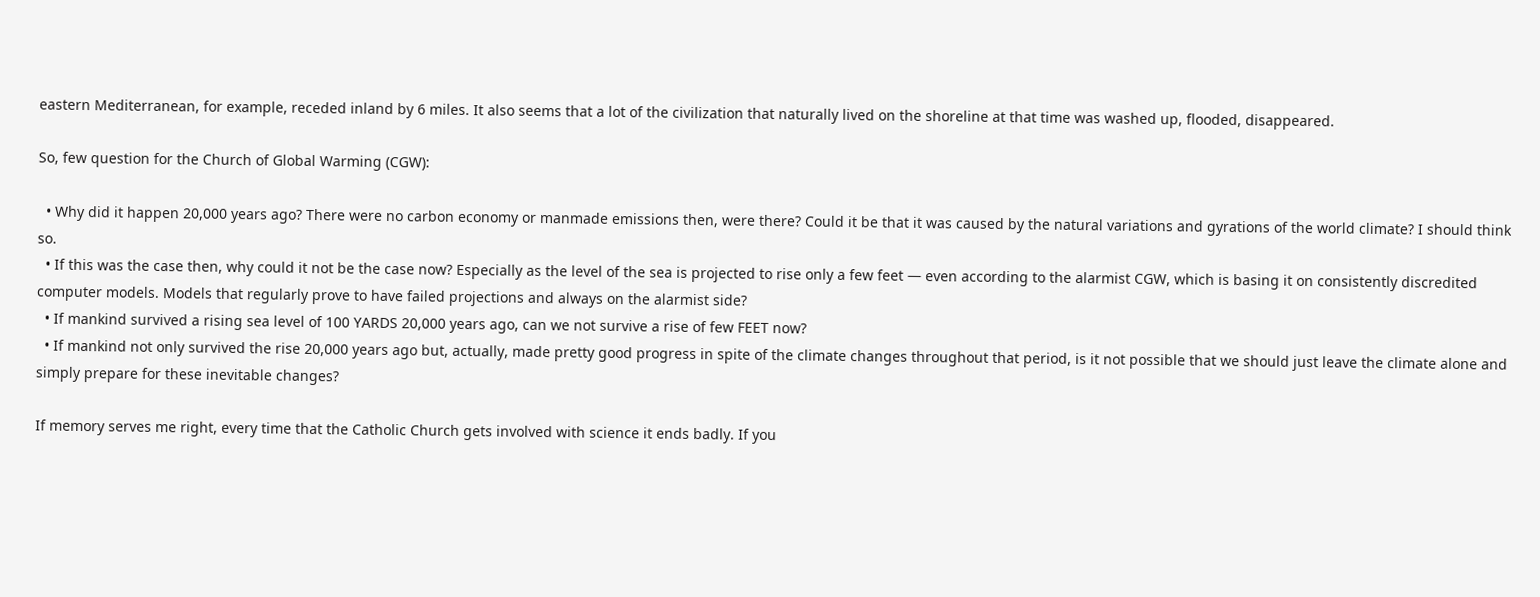eastern Mediterranean, for example, receded inland by 6 miles. It also seems that a lot of the civilization that naturally lived on the shoreline at that time was washed up, flooded, disappeared.

So, few question for the Church of Global Warming (CGW):

  • Why did it happen 20,000 years ago? There were no carbon economy or manmade emissions then, were there? Could it be that it was caused by the natural variations and gyrations of the world climate? I should think so.
  • If this was the case then, why could it not be the case now? Especially as the level of the sea is projected to rise only a few feet — even according to the alarmist CGW, which is basing it on consistently discredited computer models. Models that regularly prove to have failed projections and always on the alarmist side?
  • If mankind survived a rising sea level of 100 YARDS 20,000 years ago, can we not survive a rise of few FEET now?
  • If mankind not only survived the rise 20,000 years ago but, actually, made pretty good progress in spite of the climate changes throughout that period, is it not possible that we should just leave the climate alone and simply prepare for these inevitable changes?

If memory serves me right, every time that the Catholic Church gets involved with science it ends badly. If you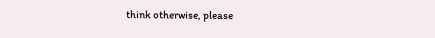think otherwise, please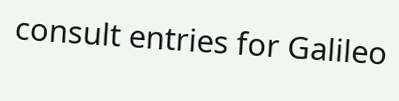consult entries for Galileo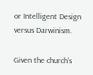or Intelligent Design versus Darwinism.

Given the church’s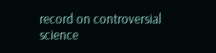record on controversial science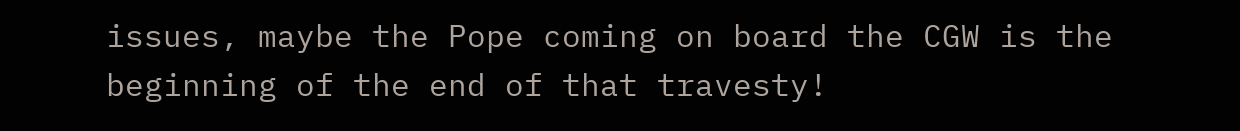issues, maybe the Pope coming on board the CGW is the beginning of the end of that travesty!